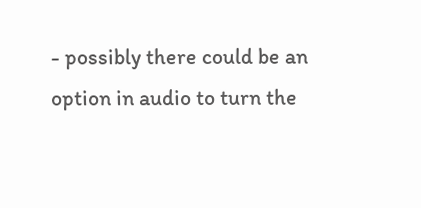- possibly there could be an option in audio to turn the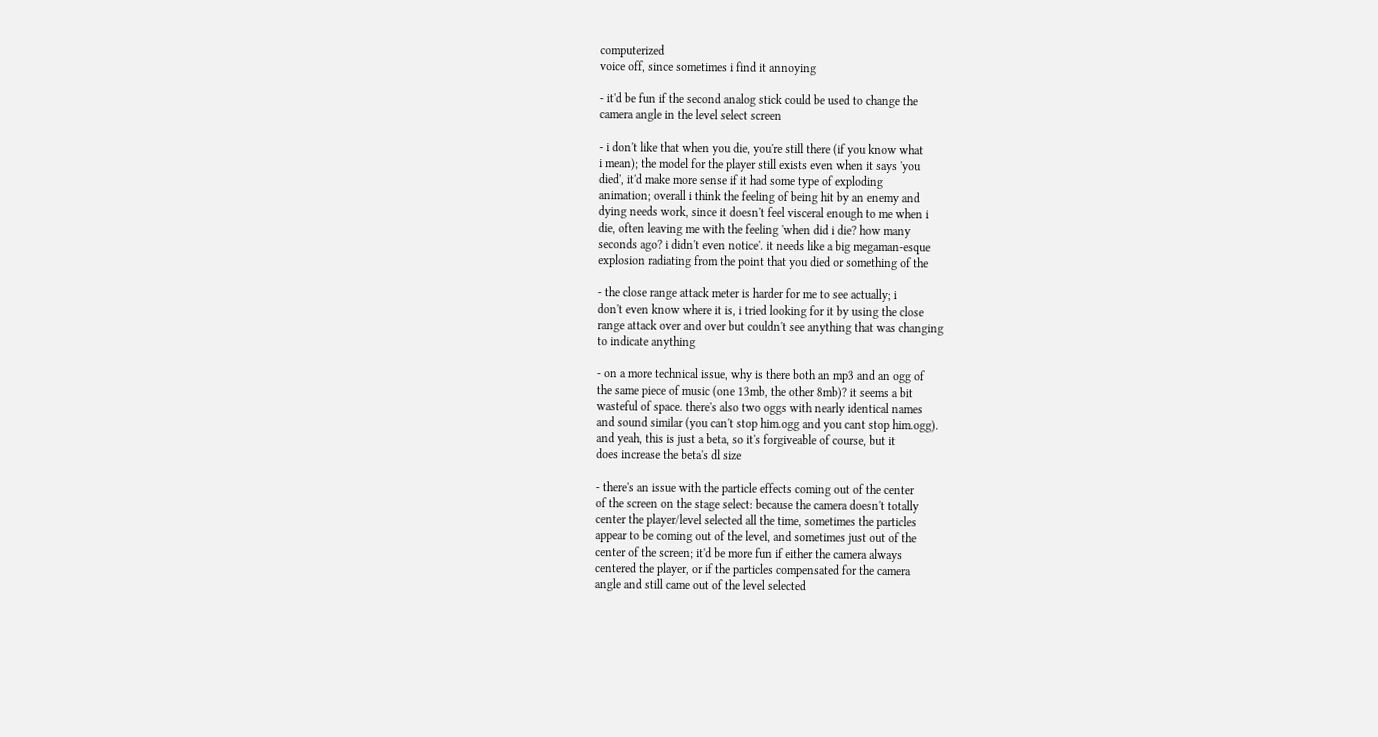computerized
voice off, since sometimes i find it annoying

- it'd be fun if the second analog stick could be used to change the
camera angle in the level select screen

- i don't like that when you die, you're still there (if you know what
i mean); the model for the player still exists even when it says 'you
died', it'd make more sense if it had some type of exploding
animation; overall i think the feeling of being hit by an enemy and
dying needs work, since it doesn't feel visceral enough to me when i
die, often leaving me with the feeling 'when did i die? how many
seconds ago? i didn't even notice'. it needs like a big megaman-esque
explosion radiating from the point that you died or something of the

- the close range attack meter is harder for me to see actually; i
don't even know where it is, i tried looking for it by using the close
range attack over and over but couldn't see anything that was changing
to indicate anything

- on a more technical issue, why is there both an mp3 and an ogg of
the same piece of music (one 13mb, the other 8mb)? it seems a bit
wasteful of space. there's also two oggs with nearly identical names
and sound similar (you can't stop him.ogg and you cant stop him.ogg).
and yeah, this is just a beta, so it's forgiveable of course, but it
does increase the beta's dl size

- there's an issue with the particle effects coming out of the center
of the screen on the stage select: because the camera doesn't totally
center the player/level selected all the time, sometimes the particles
appear to be coming out of the level, and sometimes just out of the
center of the screen; it'd be more fun if either the camera always
centered the player, or if the particles compensated for the camera
angle and still came out of the level selected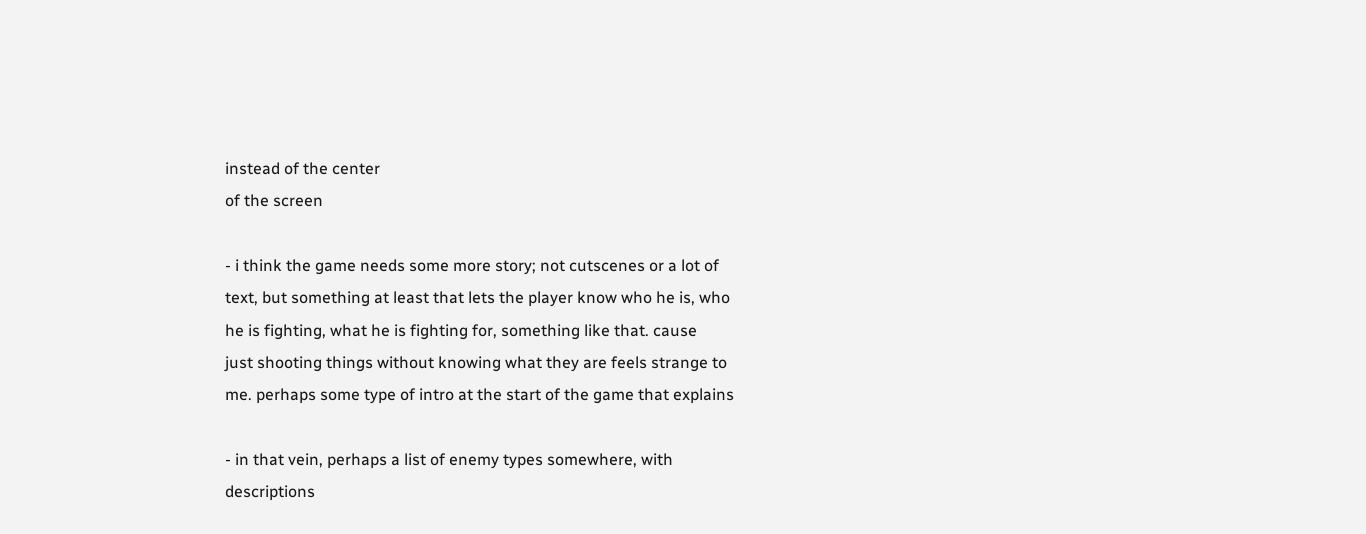instead of the center
of the screen

- i think the game needs some more story; not cutscenes or a lot of
text, but something at least that lets the player know who he is, who
he is fighting, what he is fighting for, something like that. cause
just shooting things without knowing what they are feels strange to
me. perhaps some type of intro at the start of the game that explains

- in that vein, perhaps a list of enemy types somewhere, with
descriptions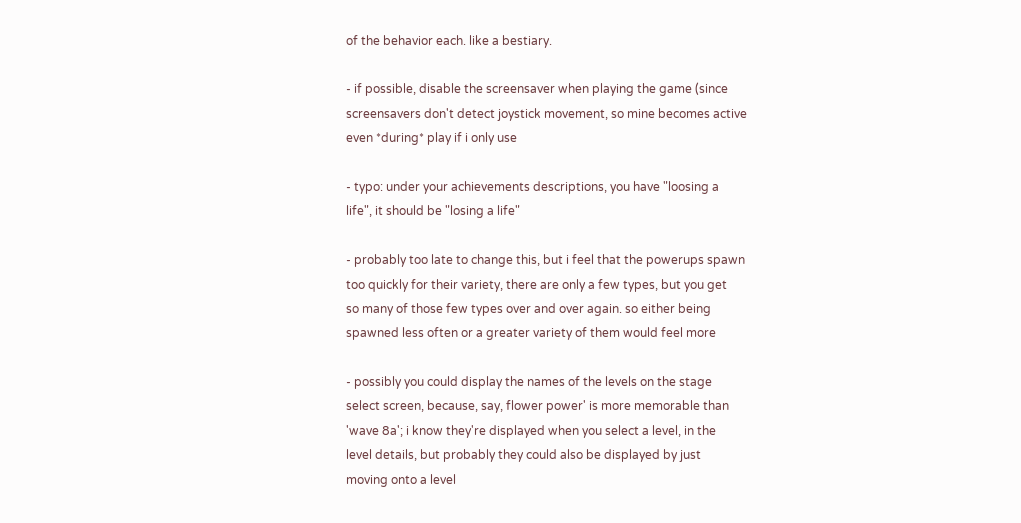of the behavior each. like a bestiary.

- if possible, disable the screensaver when playing the game (since
screensavers don't detect joystick movement, so mine becomes active
even *during* play if i only use

- typo: under your achievements descriptions, you have "loosing a
life", it should be "losing a life"

- probably too late to change this, but i feel that the powerups spawn
too quickly for their variety, there are only a few types, but you get
so many of those few types over and over again. so either being
spawned less often or a greater variety of them would feel more

- possibly you could display the names of the levels on the stage
select screen, because, say, flower power' is more memorable than
'wave 8a'; i know they're displayed when you select a level, in the
level details, but probably they could also be displayed by just
moving onto a level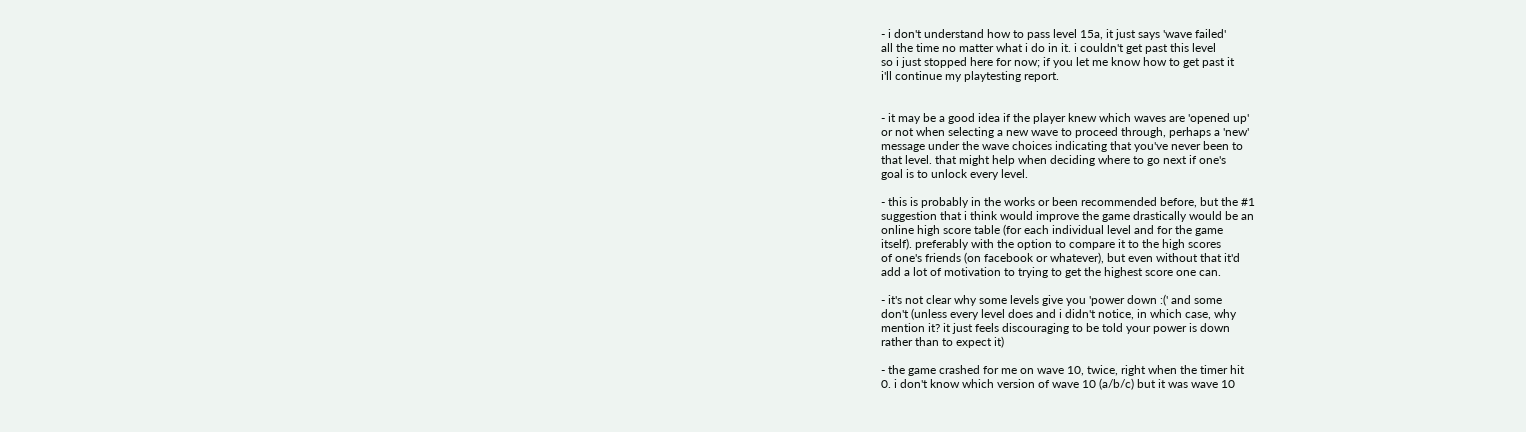- i don't understand how to pass level 15a, it just says 'wave failed'
all the time no matter what i do in it. i couldn't get past this level
so i just stopped here for now; if you let me know how to get past it
i'll continue my playtesting report.


- it may be a good idea if the player knew which waves are 'opened up'
or not when selecting a new wave to proceed through, perhaps a 'new'
message under the wave choices indicating that you've never been to
that level. that might help when deciding where to go next if one's
goal is to unlock every level.

- this is probably in the works or been recommended before, but the #1
suggestion that i think would improve the game drastically would be an
online high score table (for each individual level and for the game
itself). preferably with the option to compare it to the high scores
of one's friends (on facebook or whatever), but even without that it'd
add a lot of motivation to trying to get the highest score one can.

- it's not clear why some levels give you 'power down :(' and some
don't (unless every level does and i didn't notice, in which case, why
mention it? it just feels discouraging to be told your power is down
rather than to expect it)

- the game crashed for me on wave 10, twice, right when the timer hit
0. i don't know which version of wave 10 (a/b/c) but it was wave 10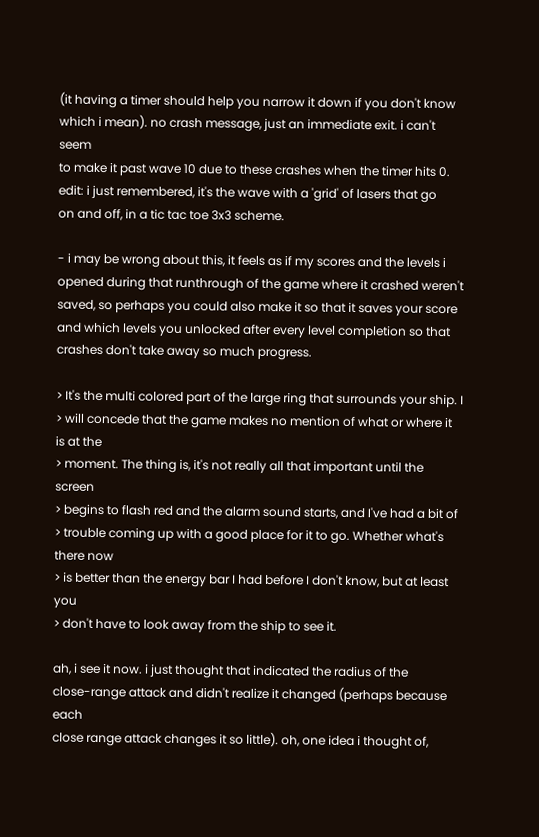(it having a timer should help you narrow it down if you don't know
which i mean). no crash message, just an immediate exit. i can't seem
to make it past wave 10 due to these crashes when the timer hits 0.
edit: i just remembered, it's the wave with a 'grid' of lasers that go
on and off, in a tic tac toe 3x3 scheme.

- i may be wrong about this, it feels as if my scores and the levels i
opened during that runthrough of the game where it crashed weren't
saved, so perhaps you could also make it so that it saves your score
and which levels you unlocked after every level completion so that
crashes don't take away so much progress.

> It's the multi colored part of the large ring that surrounds your ship. I
> will concede that the game makes no mention of what or where it is at the
> moment. The thing is, it's not really all that important until the screen
> begins to flash red and the alarm sound starts, and I've had a bit of
> trouble coming up with a good place for it to go. Whether what's there now
> is better than the energy bar I had before I don't know, but at least you
> don't have to look away from the ship to see it.

ah, i see it now. i just thought that indicated the radius of the
close-range attack and didn't realize it changed (perhaps because each
close range attack changes it so little). oh, one idea i thought of,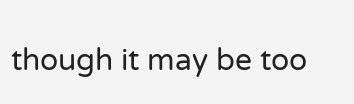though it may be too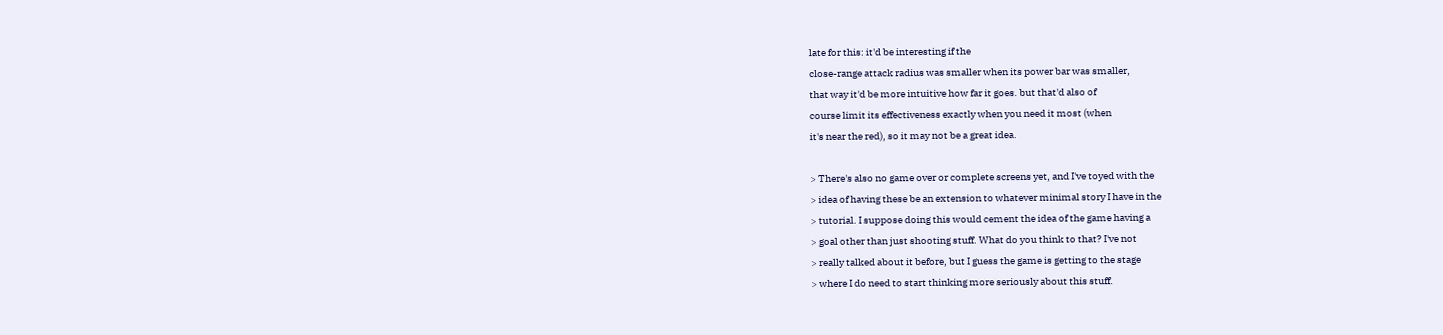late for this: it'd be interesting if the
close-range attack radius was smaller when its power bar was smaller,
that way it'd be more intuitive how far it goes. but that'd also of
course limit its effectiveness exactly when you need it most (when
it's near the red), so it may not be a great idea.

> There's also no game over or complete screens yet, and I've toyed with the
> idea of having these be an extension to whatever minimal story I have in the
> tutorial. I suppose doing this would cement the idea of the game having a
> goal other than just shooting stuff. What do you think to that? I've not
> really talked about it before, but I guess the game is getting to the stage
> where I do need to start thinking more seriously about this stuff.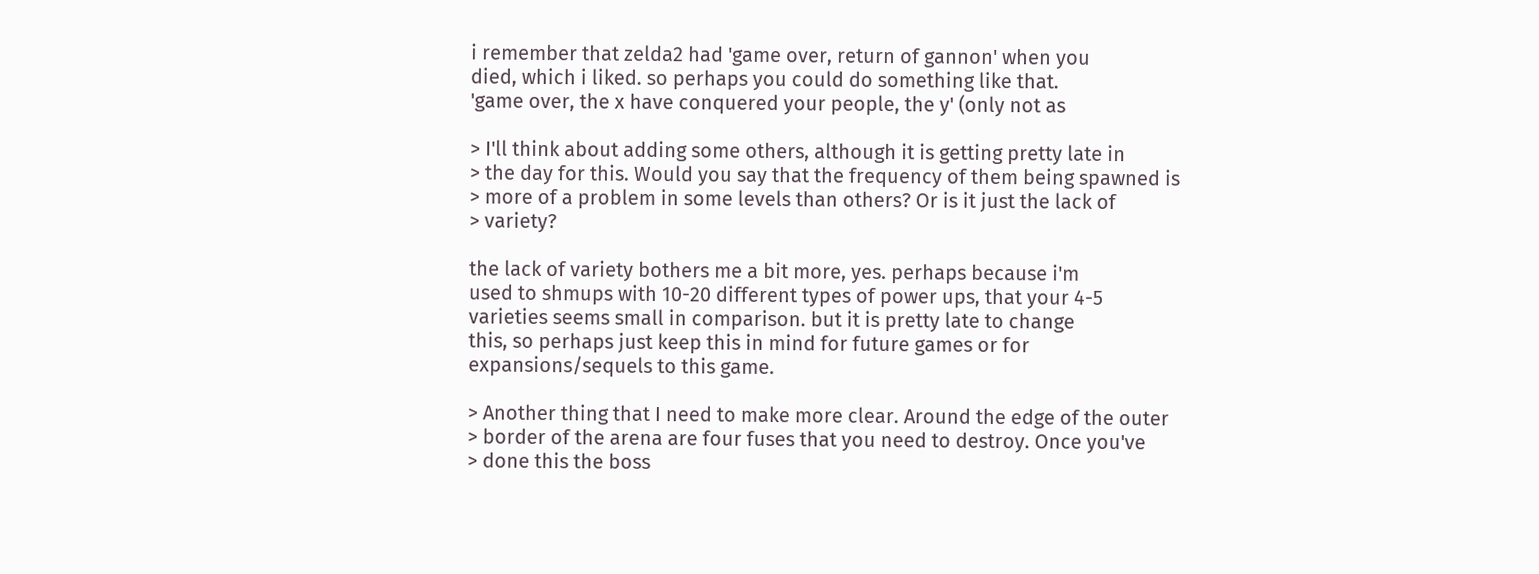i remember that zelda2 had 'game over, return of gannon' when you
died, which i liked. so perhaps you could do something like that.
'game over, the x have conquered your people, the y' (only not as

> I'll think about adding some others, although it is getting pretty late in
> the day for this. Would you say that the frequency of them being spawned is
> more of a problem in some levels than others? Or is it just the lack of
> variety?

the lack of variety bothers me a bit more, yes. perhaps because i'm
used to shmups with 10-20 different types of power ups, that your 4-5
varieties seems small in comparison. but it is pretty late to change
this, so perhaps just keep this in mind for future games or for
expansions/sequels to this game.

> Another thing that I need to make more clear. Around the edge of the outer
> border of the arena are four fuses that you need to destroy. Once you've
> done this the boss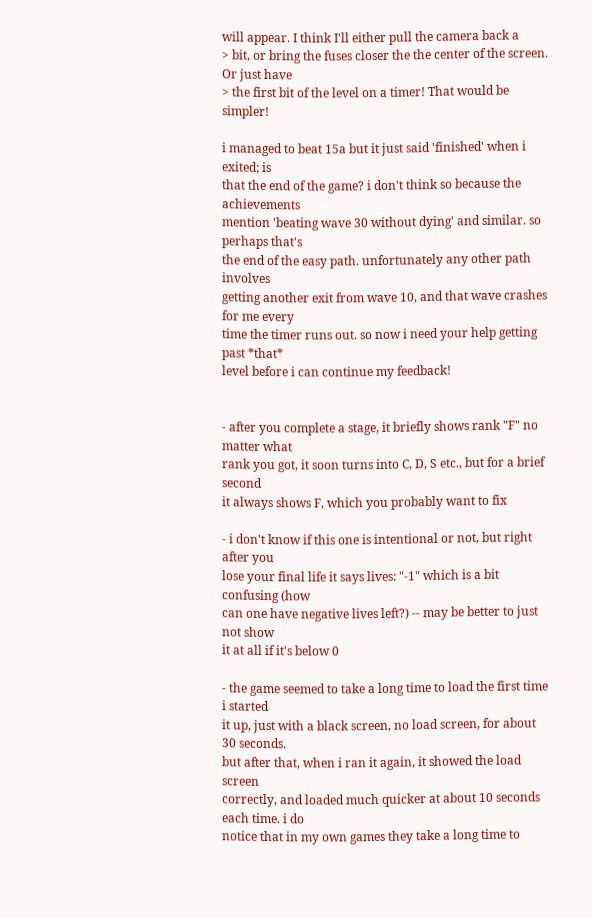will appear. I think I'll either pull the camera back a
> bit, or bring the fuses closer the the center of the screen. Or just have
> the first bit of the level on a timer! That would be simpler!

i managed to beat 15a but it just said 'finished' when i exited; is
that the end of the game? i don't think so because the achievements
mention 'beating wave 30 without dying' and similar. so perhaps that's
the end of the easy path. unfortunately any other path involves
getting another exit from wave 10, and that wave crashes for me every
time the timer runs out. so now i need your help getting past *that*
level before i can continue my feedback!


- after you complete a stage, it briefly shows rank "F" no matter what
rank you got, it soon turns into C, D, S etc., but for a brief second
it always shows F, which you probably want to fix

- i don't know if this one is intentional or not, but right after you
lose your final life it says lives: "-1" which is a bit confusing (how
can one have negative lives left?) -- may be better to just not show
it at all if it's below 0

- the game seemed to take a long time to load the first time i started
it up, just with a black screen, no load screen, for about 30 seconds.
but after that, when i ran it again, it showed the load screen
correctly, and loaded much quicker at about 10 seconds each time. i do
notice that in my own games they take a long time to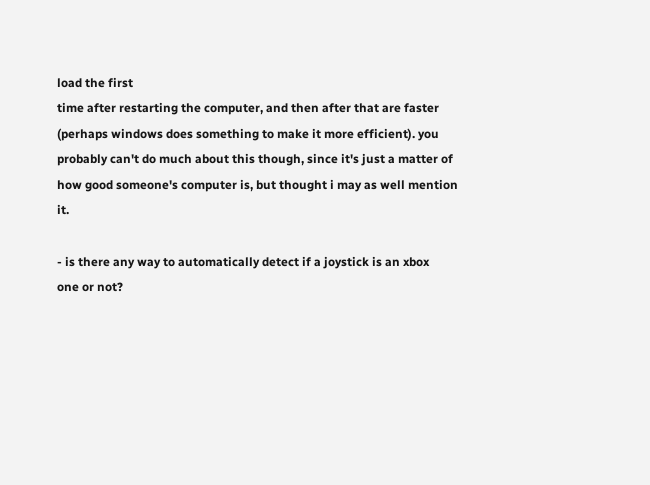load the first
time after restarting the computer, and then after that are faster
(perhaps windows does something to make it more efficient). you
probably can't do much about this though, since it's just a matter of
how good someone's computer is, but thought i may as well mention it.

- is there any way to automatically detect if a joystick is an xbox
one or not?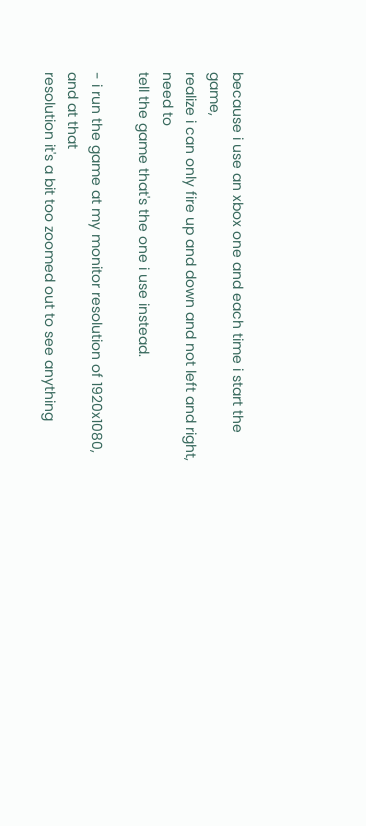because i use an xbox one and each time i start the game,
realize i can only fire up and down and not left and right, need to
tell the game that's the one i use instead.

- i run the game at my monitor resolution of 1920x1080, and at that
resolution it's a bit too zoomed out to see anything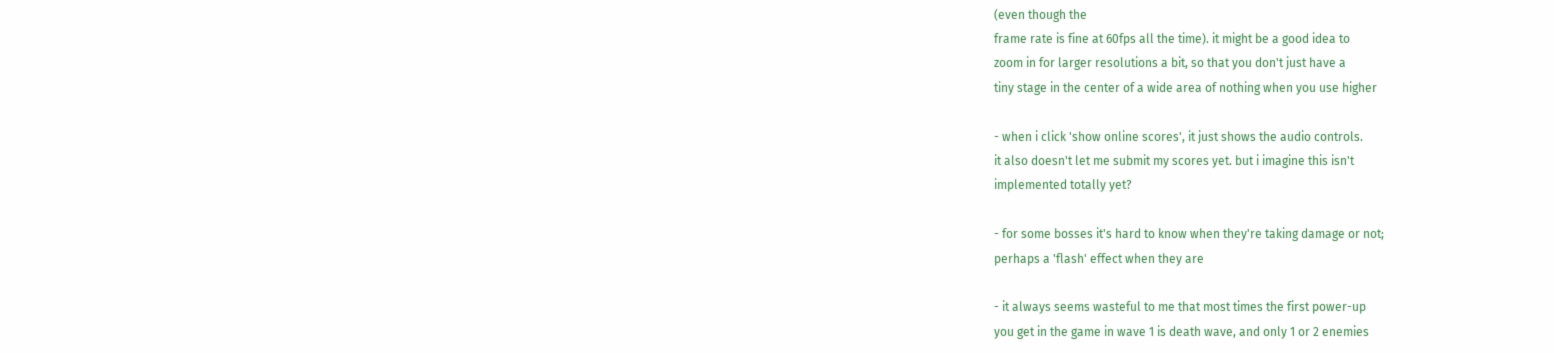(even though the
frame rate is fine at 60fps all the time). it might be a good idea to
zoom in for larger resolutions a bit, so that you don't just have a
tiny stage in the center of a wide area of nothing when you use higher

- when i click 'show online scores', it just shows the audio controls.
it also doesn't let me submit my scores yet. but i imagine this isn't
implemented totally yet?

- for some bosses it's hard to know when they're taking damage or not;
perhaps a 'flash' effect when they are

- it always seems wasteful to me that most times the first power-up
you get in the game in wave 1 is death wave, and only 1 or 2 enemies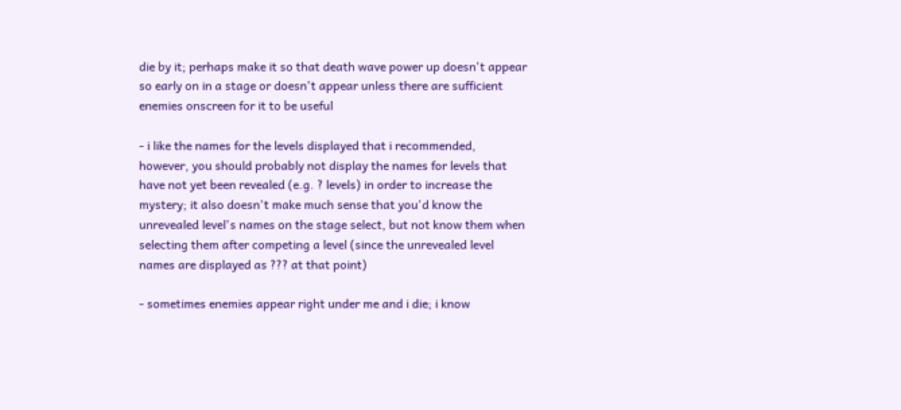die by it; perhaps make it so that death wave power up doesn't appear
so early on in a stage or doesn't appear unless there are sufficient
enemies onscreen for it to be useful

- i like the names for the levels displayed that i recommended,
however, you should probably not display the names for levels that
have not yet been revealed (e.g. ? levels) in order to increase the
mystery; it also doesn't make much sense that you'd know the
unrevealed level's names on the stage select, but not know them when
selecting them after competing a level (since the unrevealed level
names are displayed as ??? at that point)

- sometimes enemies appear right under me and i die; i know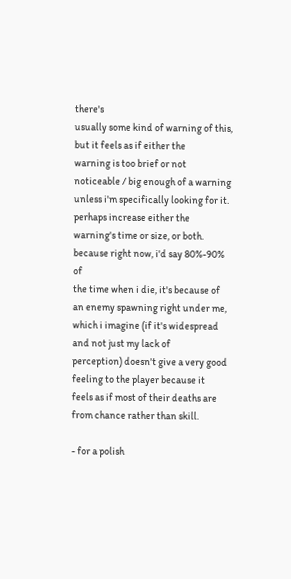there's
usually some kind of warning of this, but it feels as if either the
warning is too brief or not noticeable / big enough of a warning
unless i'm specifically looking for it. perhaps increase either the
warning's time or size, or both. because right now, i'd say 80%-90% of
the time when i die, it's because of an enemy spawning right under me,
which i imagine (if it's widespread and not just my lack of
perception) doesn't give a very good feeling to the player because it
feels as if most of their deaths are from chance rather than skill.

- for a polish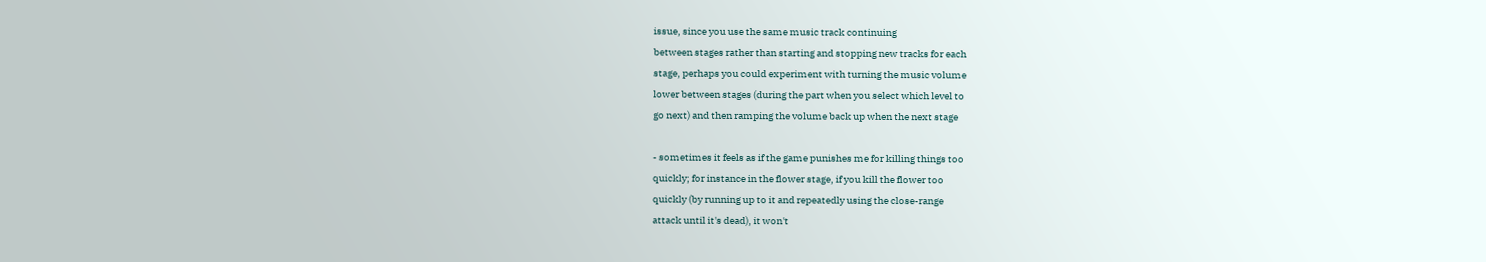issue, since you use the same music track continuing
between stages rather than starting and stopping new tracks for each
stage, perhaps you could experiment with turning the music volume
lower between stages (during the part when you select which level to
go next) and then ramping the volume back up when the next stage

- sometimes it feels as if the game punishes me for killing things too
quickly; for instance in the flower stage, if you kill the flower too
quickly (by running up to it and repeatedly using the close-range
attack until it's dead), it won't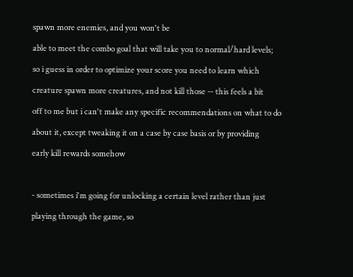spawn more enemies, and you won't be
able to meet the combo goal that will take you to normal/hard levels;
so i guess in order to optimize your score you need to learn which
creature spawn more creatures, and not kill those -- this feels a bit
off to me but i can't make any specific recommendations on what to do
about it, except tweaking it on a case by case basis or by providing
early kill rewards somehow

- sometimes i'm going for unlocking a certain level rather than just
playing through the game, so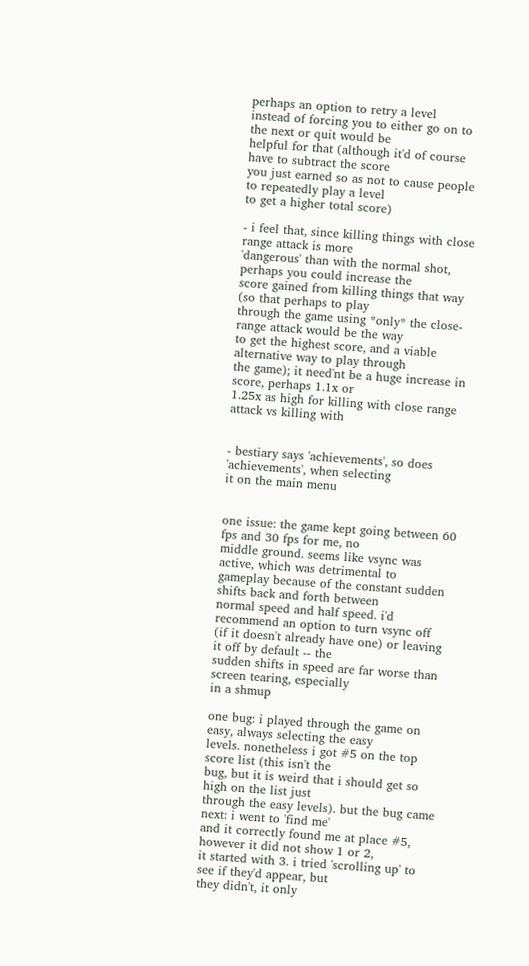perhaps an option to retry a level
instead of forcing you to either go on to the next or quit would be
helpful for that (although it'd of course have to subtract the score
you just earned so as not to cause people to repeatedly play a level
to get a higher total score)

- i feel that, since killing things with close range attack is more
'dangerous' than with the normal shot, perhaps you could increase the
score gained from killing things that way (so that perhaps to play
through the game using *only* the close-range attack would be the way
to get the highest score, and a viable alternative way to play through
the game); it need'nt be a huge increase in score, perhaps 1.1x or
1.25x as high for killing with close range attack vs killing with


- bestiary says 'achievements', so does 'achievements', when selecting
it on the main menu


one issue: the game kept going between 60 fps and 30 fps for me, no
middle ground. seems like vsync was active, which was detrimental to
gameplay because of the constant sudden shifts back and forth between
normal speed and half speed. i'd recommend an option to turn vsync off
(if it doesn't already have one) or leaving it off by default -- the
sudden shifts in speed are far worse than screen tearing, especially
in a shmup

one bug: i played through the game on easy, always selecting the easy
levels. nonetheless i got #5 on the top score list (this isn't the
bug, but it is weird that i should get so high on the list just
through the easy levels). but the bug came next: i went to 'find me'
and it correctly found me at place #5, however it did not show 1 or 2,
it started with 3. i tried 'scrolling up' to see if they'd appear, but
they didn't, it only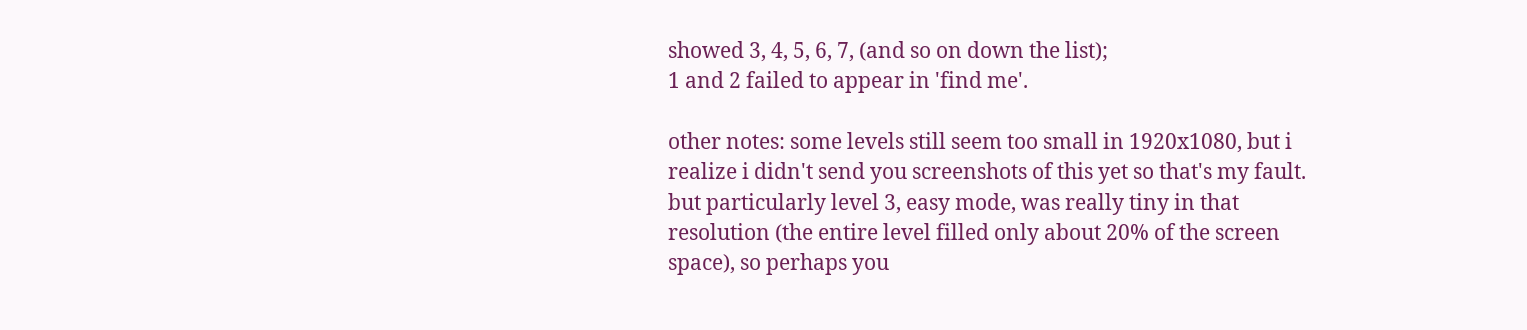showed 3, 4, 5, 6, 7, (and so on down the list);
1 and 2 failed to appear in 'find me'.

other notes: some levels still seem too small in 1920x1080, but i
realize i didn't send you screenshots of this yet so that's my fault.
but particularly level 3, easy mode, was really tiny in that
resolution (the entire level filled only about 20% of the screen
space), so perhaps you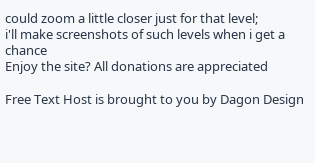could zoom a little closer just for that level;
i'll make screenshots of such levels when i get a chance
Enjoy the site? All donations are appreciated

Free Text Host is brought to you by Dagon Design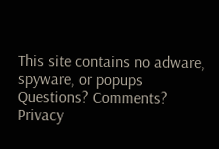This site contains no adware, spyware, or popups
Questions? Comments?     Privacy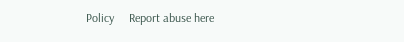Policy     Report abuse here